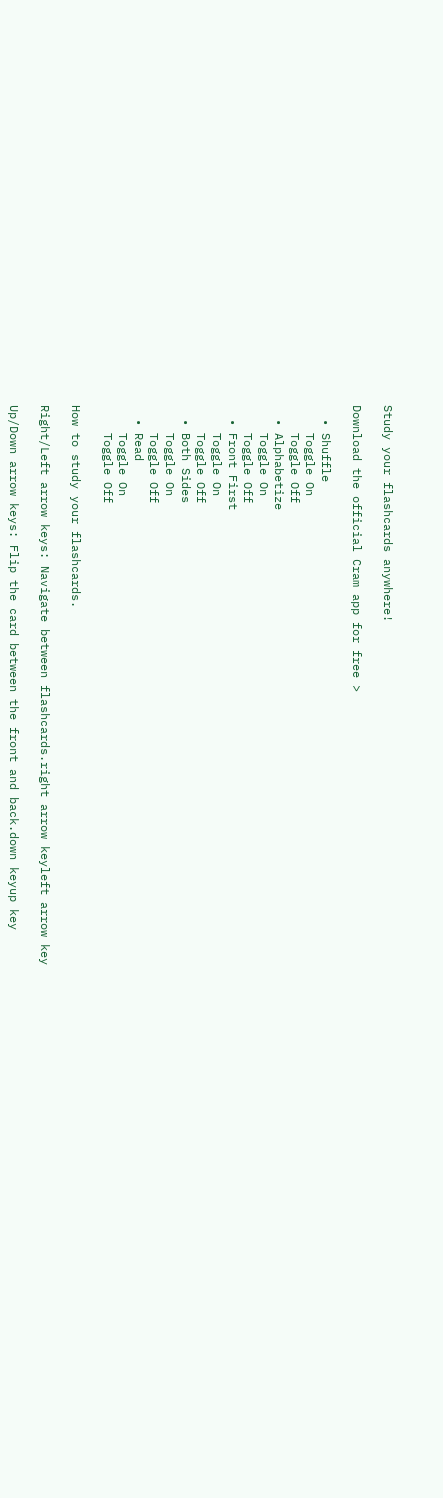Study your flashcards anywhere!

Download the official Cram app for free >

  • Shuffle
    Toggle On
    Toggle Off
  • Alphabetize
    Toggle On
    Toggle Off
  • Front First
    Toggle On
    Toggle Off
  • Both Sides
    Toggle On
    Toggle Off
  • Read
    Toggle On
    Toggle Off

How to study your flashcards.

Right/Left arrow keys: Navigate between flashcards.right arrow keyleft arrow key

Up/Down arrow keys: Flip the card between the front and back.down keyup key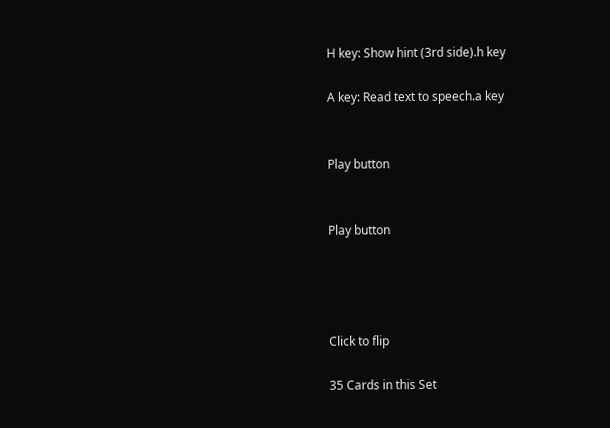H key: Show hint (3rd side).h key

A key: Read text to speech.a key


Play button


Play button




Click to flip

35 Cards in this Set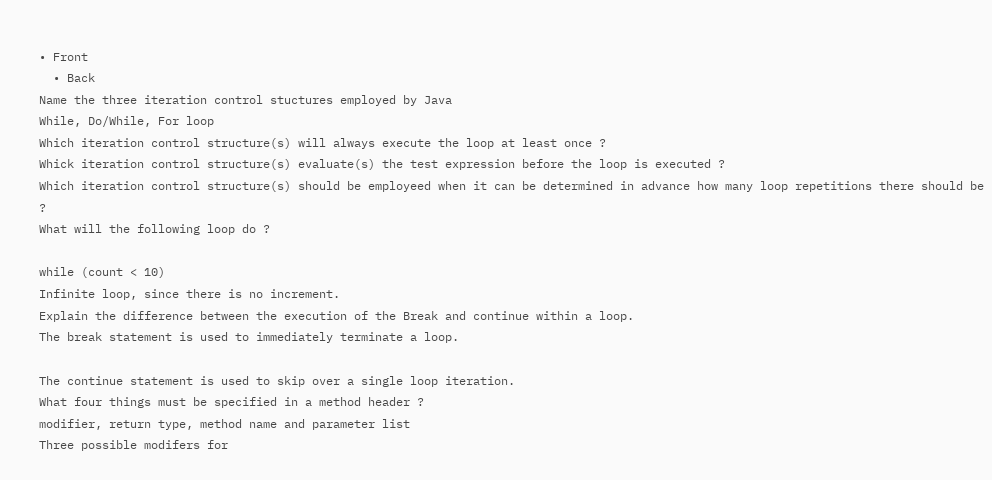• Front
  • Back
Name the three iteration control stuctures employed by Java
While, Do/While, For loop
Which iteration control structure(s) will always execute the loop at least once ?
Whick iteration control structure(s) evaluate(s) the test expression before the loop is executed ?
Which iteration control structure(s) should be employeed when it can be determined in advance how many loop repetitions there should be ?
What will the following loop do ?

while (count < 10)
Infinite loop, since there is no increment.
Explain the difference between the execution of the Break and continue within a loop.
The break statement is used to immediately terminate a loop.

The continue statement is used to skip over a single loop iteration.
What four things must be specified in a method header ?
modifier, return type, method name and parameter list
Three possible modifers for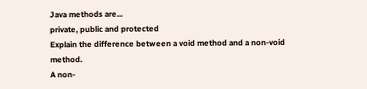Java methods are...
private, public and protected
Explain the difference between a void method and a non-void method.
A non-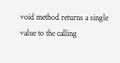void method returns a single value to the calling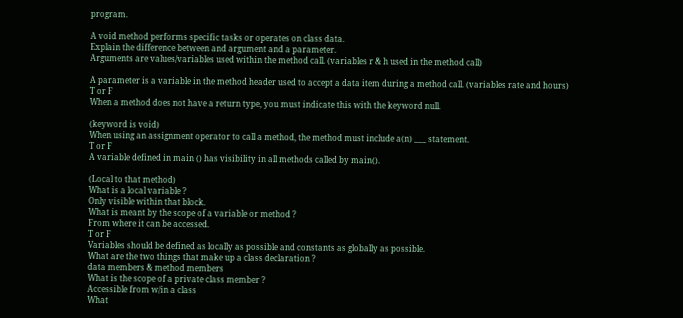program.

A void method performs specific tasks or operates on class data.
Explain the difference between and argument and a parameter.
Arguments are values/variables used within the method call. (variables r & h used in the method call)

A parameter is a variable in the method header used to accept a data item during a method call. (variables rate and hours)
T or F
When a method does not have a return type, you must indicate this with the keyword null.

(keyword is void)
When using an assignment operator to call a method, the method must include a(n) ___ statement.
T or F
A variable defined in main () has visibility in all methods called by main().

(Local to that method)
What is a local variable ?
Only visible within that block.
What is meant by the scope of a variable or method ?
From where it can be accessed.
T or F
Variables should be defined as locally as possible and constants as globally as possible.
What are the two things that make up a class declaration ?
data members & method members
What is the scope of a private class member ?
Accessible from w/in a class
What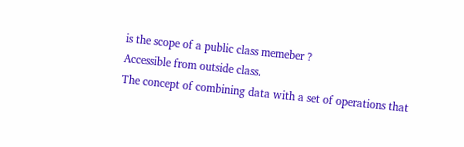is the scope of a public class memeber ?
Accessible from outside class.
The concept of combining data with a set of operations that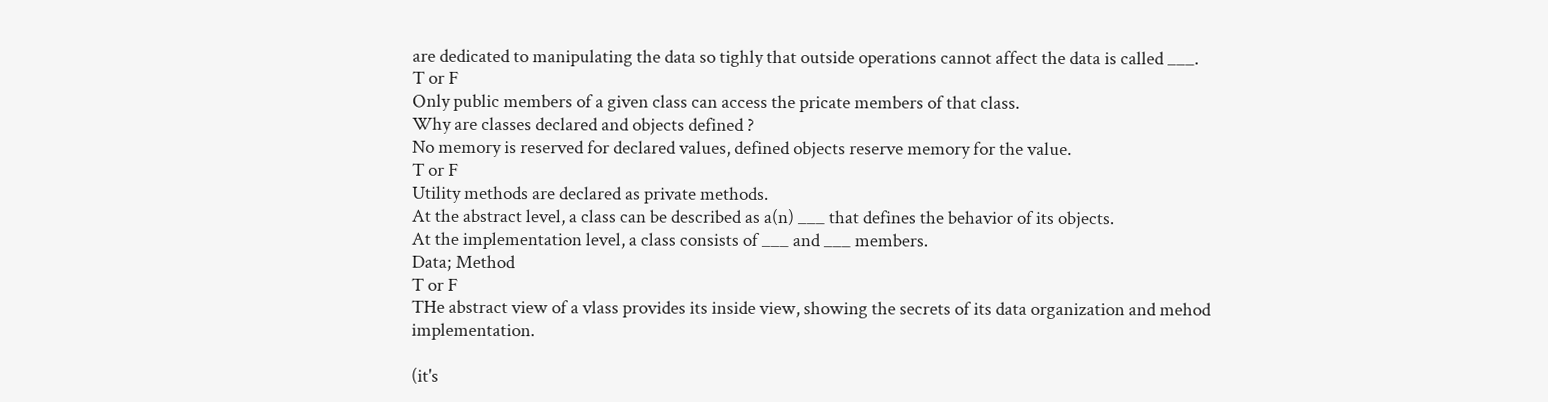are dedicated to manipulating the data so tighly that outside operations cannot affect the data is called ___.
T or F
Only public members of a given class can access the pricate members of that class.
Why are classes declared and objects defined ?
No memory is reserved for declared values, defined objects reserve memory for the value.
T or F
Utility methods are declared as private methods.
At the abstract level, a class can be described as a(n) ___ that defines the behavior of its objects.
At the implementation level, a class consists of ___ and ___ members.
Data; Method
T or F
THe abstract view of a vlass provides its inside view, showing the secrets of its data organization and mehod implementation.

(it's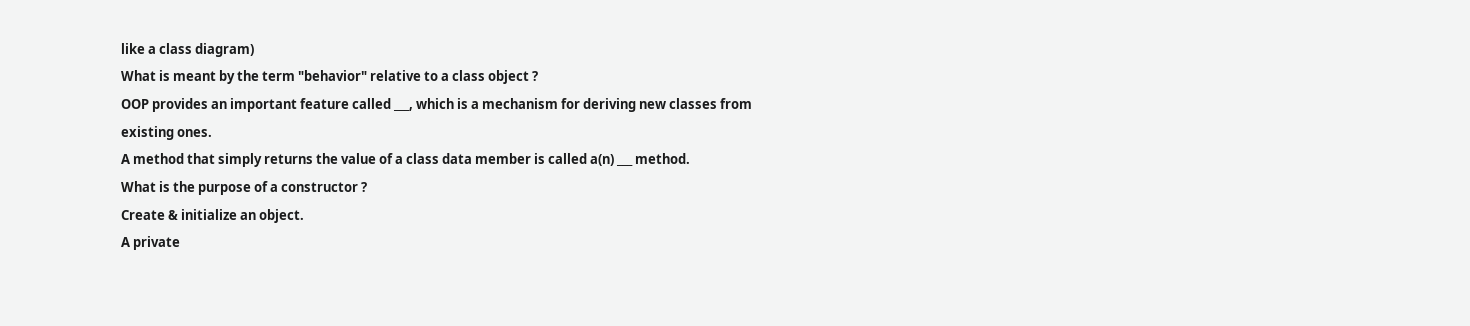like a class diagram)
What is meant by the term "behavior" relative to a class object ?
OOP provides an important feature called ___, which is a mechanism for deriving new classes from existing ones.
A method that simply returns the value of a class data member is called a(n) ___ method.
What is the purpose of a constructor ?
Create & initialize an object.
A private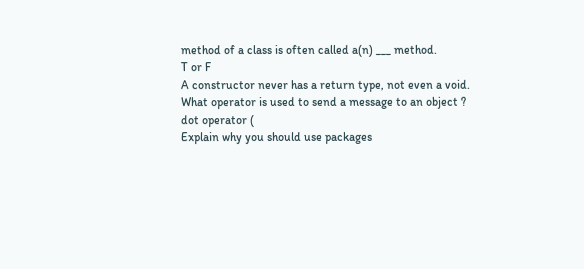method of a class is often called a(n) ___ method.
T or F
A constructor never has a return type, not even a void.
What operator is used to send a message to an object ?
dot operator (
Explain why you should use packages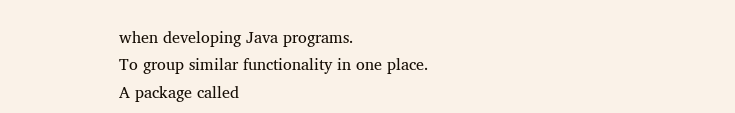when developing Java programs.
To group similar functionality in one place.
A package called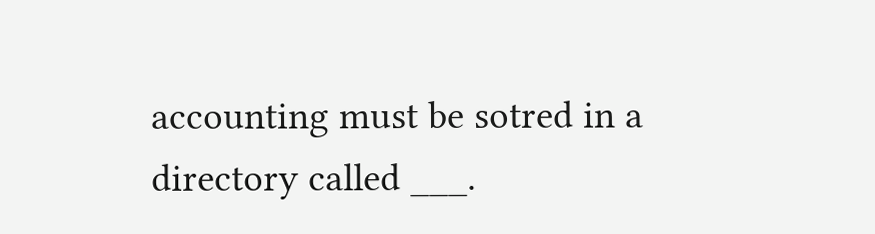accounting must be sotred in a directory called ___.